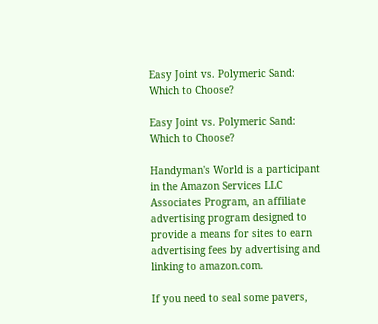Easy Joint vs. Polymeric Sand: Which to Choose?

Easy Joint vs. Polymeric Sand: Which to Choose?

Handyman's World is a participant in the Amazon Services LLC Associates Program, an affiliate advertising program designed to provide a means for sites to earn advertising fees by advertising and linking to amazon.com.

If you need to seal some pavers,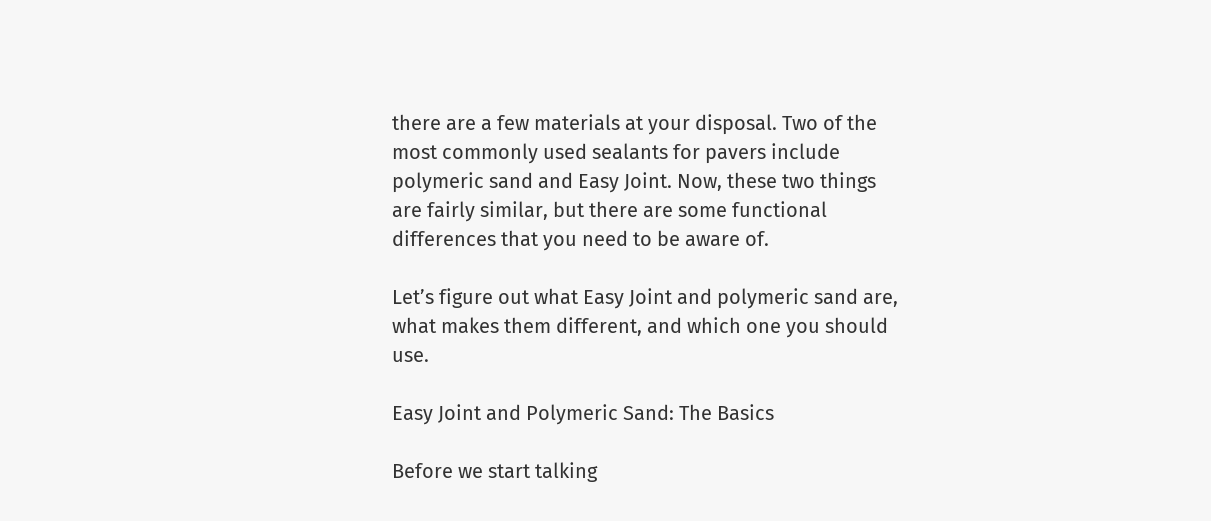there are a few materials at your disposal. Two of the most commonly used sealants for pavers include polymeric sand and Easy Joint. Now, these two things are fairly similar, but there are some functional differences that you need to be aware of.

Let’s figure out what Easy Joint and polymeric sand are, what makes them different, and which one you should use.

Easy Joint and Polymeric Sand: The Basics

Before we start talking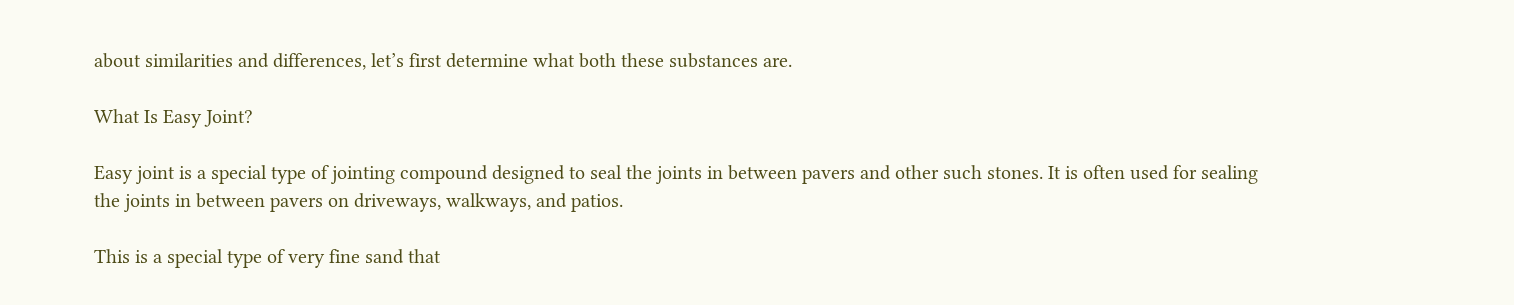about similarities and differences, let’s first determine what both these substances are.

What Is Easy Joint?

Easy joint is a special type of jointing compound designed to seal the joints in between pavers and other such stones. It is often used for sealing the joints in between pavers on driveways, walkways, and patios.

This is a special type of very fine sand that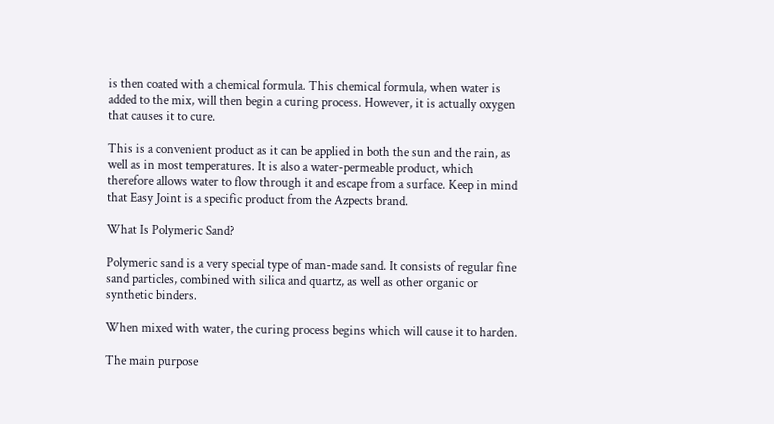is then coated with a chemical formula. This chemical formula, when water is added to the mix, will then begin a curing process. However, it is actually oxygen that causes it to cure.

This is a convenient product as it can be applied in both the sun and the rain, as well as in most temperatures. It is also a water-permeable product, which therefore allows water to flow through it and escape from a surface. Keep in mind that Easy Joint is a specific product from the Azpects brand.

What Is Polymeric Sand?

Polymeric sand is a very special type of man-made sand. It consists of regular fine sand particles, combined with silica and quartz, as well as other organic or synthetic binders.

When mixed with water, the curing process begins which will cause it to harden.

The main purpose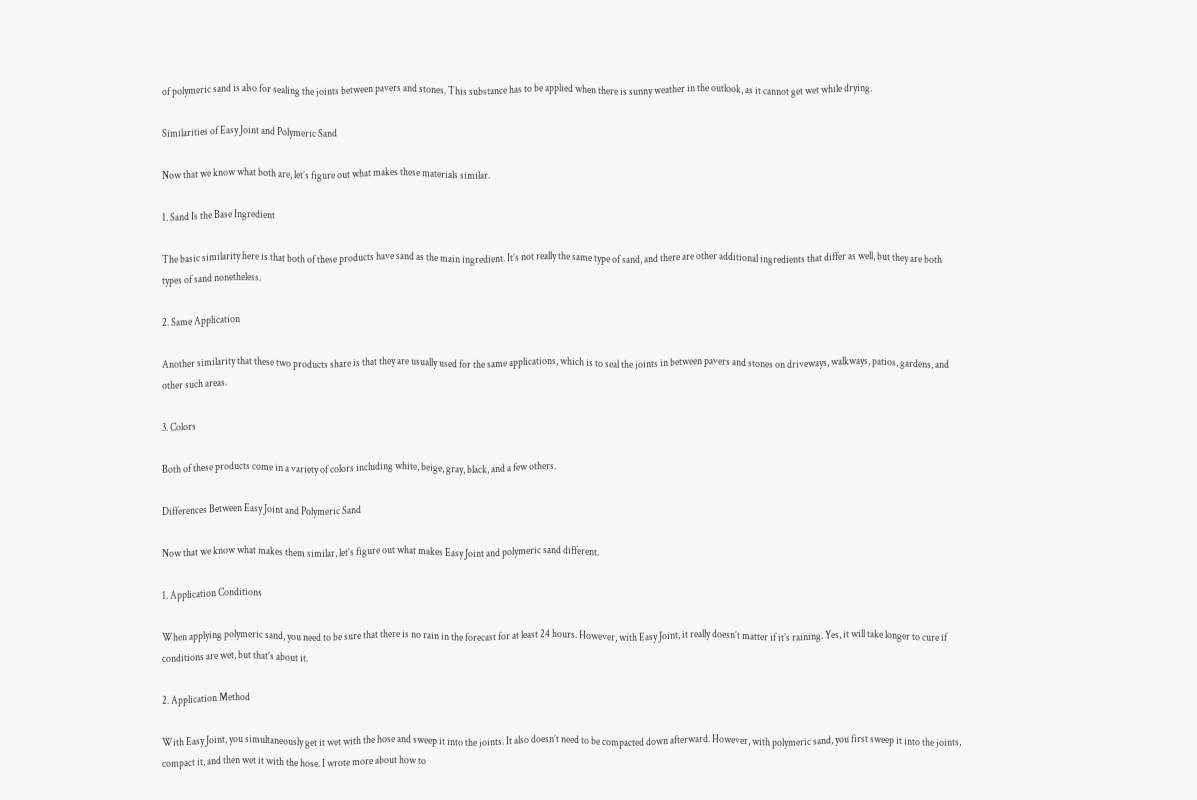of polymeric sand is also for sealing the joints between pavers and stones. This substance has to be applied when there is sunny weather in the outlook, as it cannot get wet while drying.

Similarities of Easy Joint and Polymeric Sand

Now that we know what both are, let’s figure out what makes these materials similar.

1. Sand Is the Base Ingredient

The basic similarity here is that both of these products have sand as the main ingredient. It’s not really the same type of sand, and there are other additional ingredients that differ as well, but they are both types of sand nonetheless.

2. Same Application

Another similarity that these two products share is that they are usually used for the same applications, which is to seal the joints in between pavers and stones on driveways, walkways, patios, gardens, and other such areas.

3. Colors

Both of these products come in a variety of colors including white, beige, gray, black, and a few others.

Differences Between Easy Joint and Polymeric Sand

Now that we know what makes them similar, let’s figure out what makes Easy Joint and polymeric sand different.

1. Application Conditions

When applying polymeric sand, you need to be sure that there is no rain in the forecast for at least 24 hours. However, with Easy Joint, it really doesn’t matter if it’s raining. Yes, it will take longer to cure if conditions are wet, but that’s about it.

2. Application Method

With Easy Joint, you simultaneously get it wet with the hose and sweep it into the joints. It also doesn’t need to be compacted down afterward. However, with polymeric sand, you first sweep it into the joints, compact it, and then wet it with the hose. I wrote more about how to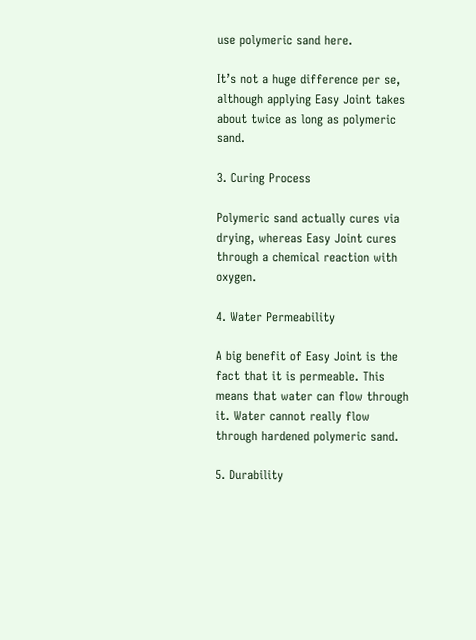use polymeric sand here.

It’s not a huge difference per se, although applying Easy Joint takes about twice as long as polymeric sand.

3. Curing Process

Polymeric sand actually cures via drying, whereas Easy Joint cures through a chemical reaction with oxygen.

4. Water Permeability

A big benefit of Easy Joint is the fact that it is permeable. This means that water can flow through it. Water cannot really flow through hardened polymeric sand.

5. Durability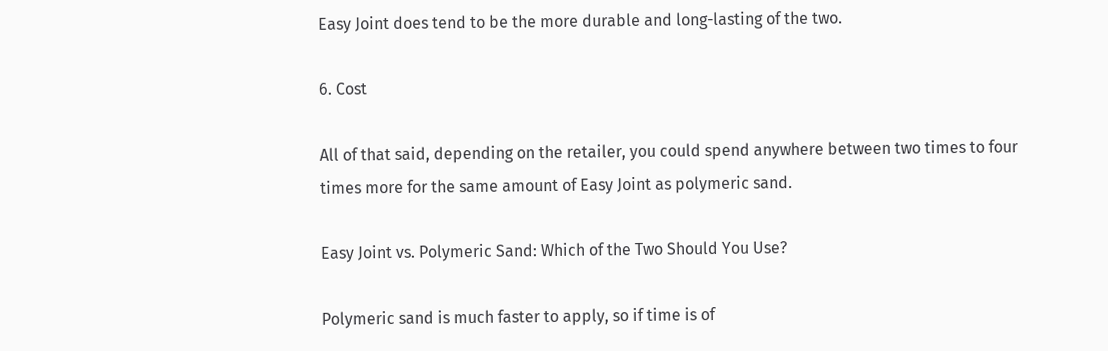Easy Joint does tend to be the more durable and long-lasting of the two.

6. Cost

All of that said, depending on the retailer, you could spend anywhere between two times to four times more for the same amount of Easy Joint as polymeric sand.

Easy Joint vs. Polymeric Sand: Which of the Two Should You Use?

Polymeric sand is much faster to apply, so if time is of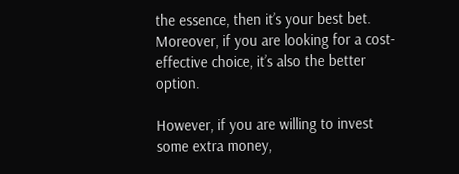the essence, then it’s your best bet. Moreover, if you are looking for a cost-effective choice, it’s also the better option.

However, if you are willing to invest some extra money,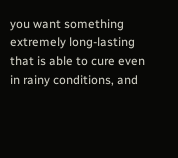you want something extremely long-lasting that is able to cure even in rainy conditions, and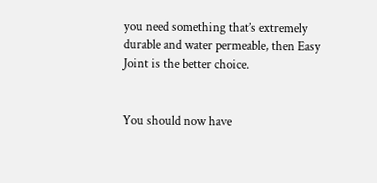you need something that’s extremely durable and water permeable, then Easy Joint is the better choice.


You should now have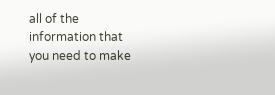all of the information that you need to make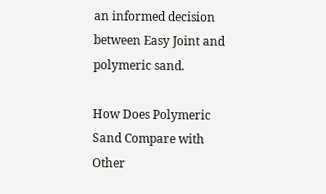an informed decision between Easy Joint and polymeric sand.

How Does Polymeric Sand Compare with Other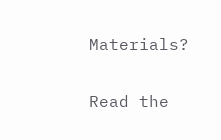Materials?

Read the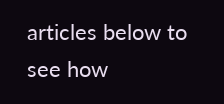articles below to see how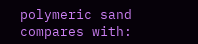polymeric sand compares with: